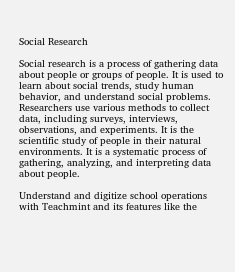Social Research

Social research is a process of gathering data about people or groups of people. It is used to learn about social trends, study human behavior, and understand social problems. Researchers use various methods to collect data, including surveys, interviews, observations, and experiments. It is the scientific study of people in their natural environments. It is a systematic process of gathering, analyzing, and interpreting data about people.

Understand and digitize school operations with Teachmint and its features like the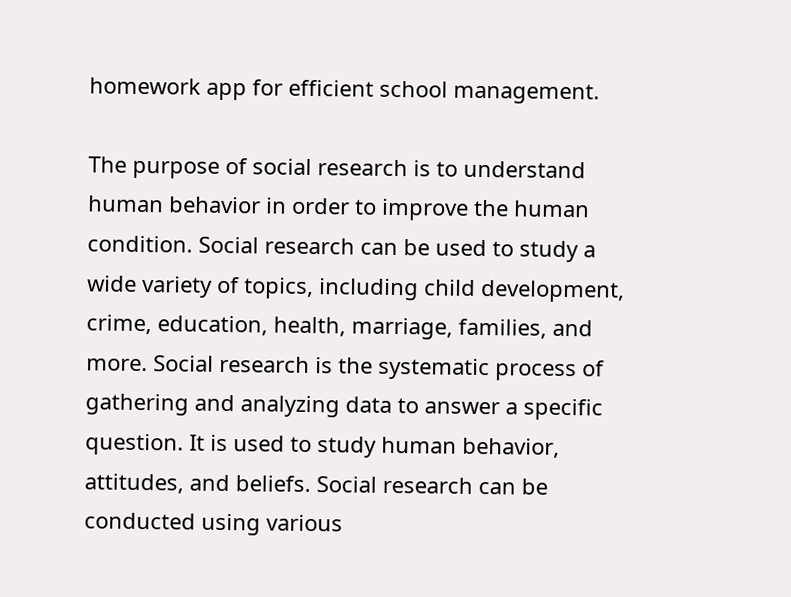homework app for efficient school management.

The purpose of social research is to understand human behavior in order to improve the human condition. Social research can be used to study a wide variety of topics, including child development, crime, education, health, marriage, families, and more. Social research is the systematic process of gathering and analyzing data to answer a specific question. It is used to study human behavior, attitudes, and beliefs. Social research can be conducted using various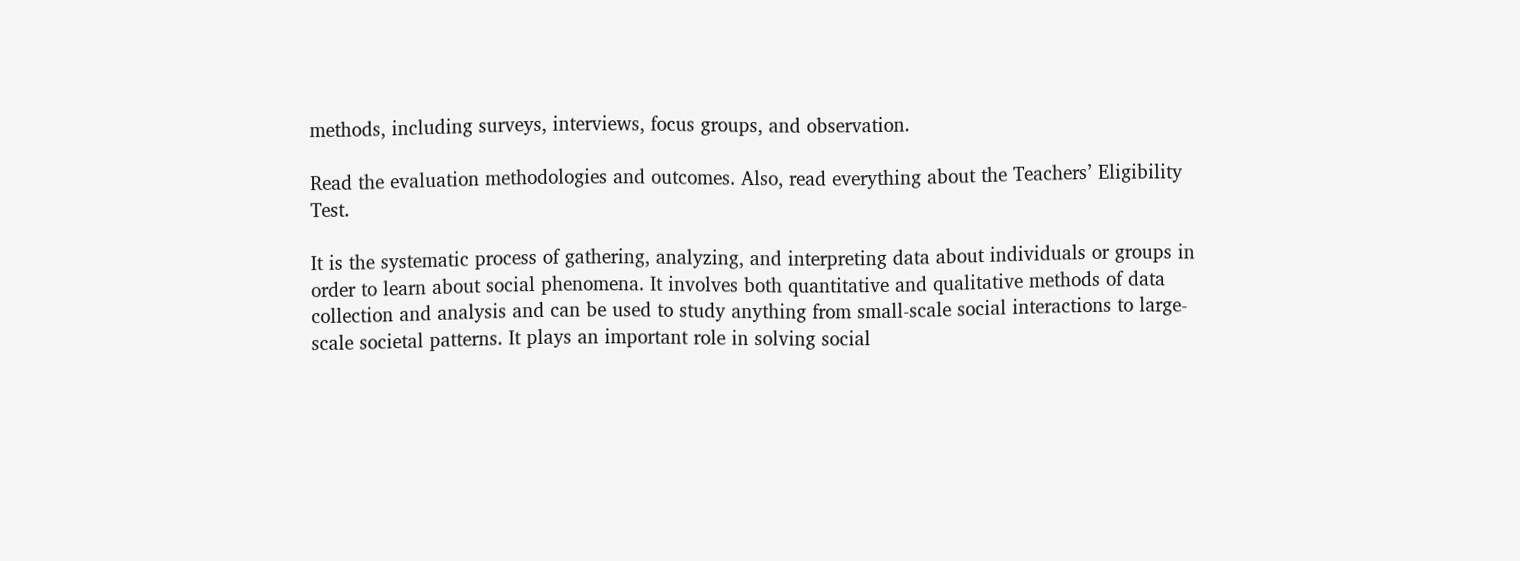methods, including surveys, interviews, focus groups, and observation.

Read the evaluation methodologies and outcomes. Also, read everything about the Teachers’ Eligibility Test.

It is the systematic process of gathering, analyzing, and interpreting data about individuals or groups in order to learn about social phenomena. It involves both quantitative and qualitative methods of data collection and analysis and can be used to study anything from small-scale social interactions to large-scale societal patterns. It plays an important role in solving social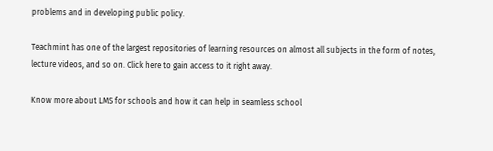problems and in developing public policy.

Teachmint has one of the largest repositories of learning resources on almost all subjects in the form of notes, lecture videos, and so on. Click here to gain access to it right away.

Know more about LMS for schools and how it can help in seamless school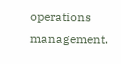operations management.